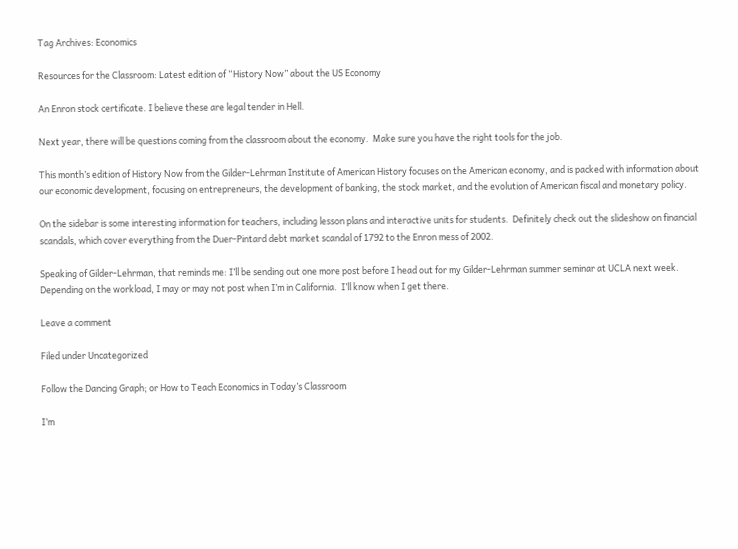Tag Archives: Economics

Resources for the Classroom: Latest edition of “History Now” about the US Economy

An Enron stock certificate. I believe these are legal tender in Hell.

Next year, there will be questions coming from the classroom about the economy.  Make sure you have the right tools for the job.

This month’s edition of History Now from the Gilder-Lehrman Institute of American History focuses on the American economy, and is packed with information about our economic development, focusing on entrepreneurs, the development of banking, the stock market, and the evolution of American fiscal and monetary policy.

On the sidebar is some interesting information for teachers, including lesson plans and interactive units for students.  Definitely check out the slideshow on financial scandals, which cover everything from the Duer-Pintard debt market scandal of 1792 to the Enron mess of 2002.

Speaking of Gilder-Lehrman, that reminds me: I’ll be sending out one more post before I head out for my Gilder-Lehrman summer seminar at UCLA next week.  Depending on the workload, I may or may not post when I’m in California.  I’ll know when I get there.

Leave a comment

Filed under Uncategorized

Follow the Dancing Graph; or How to Teach Economics in Today’s Classroom

I’m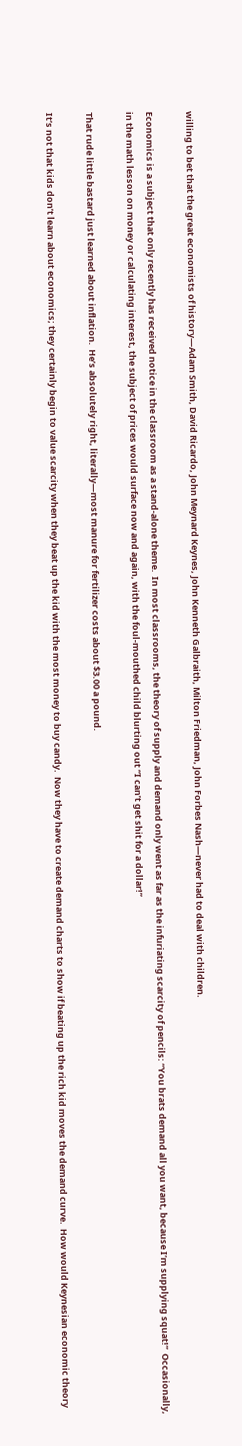willing to bet that the great economists of history—Adam Smith, David Ricardo, John Meynard Keynes, John Kenneth Galbraith, Milton Friedman, John Forbes Nash—never had to deal with children.

Economics is a subject that only recently has received notice in the classroom as a stand-alone theme.  In most classrooms, the theory of supply and demand only went as far as the infuriating scarcity of pencils: “You brats demand all you want, because I’m supplying squat!”  Occasionally, in the math lesson on money or calculating interest, the subject of prices would surface now and again, with the foul-mouthed child blurting out “I can’t get shit for a dollar!”

That rude little bastard just learned about inflation.  He’s absolutely right, literally—most manure for fertilizer costs about $3.00 a pound.

It’s not that kids don’t learn about economics; they certainly begin to value scarcity when they beat up the kid with the most money to buy candy.  Now they have to create demand charts to show if beating up the rich kid moves the demand curve.  How would Keynesian economic theory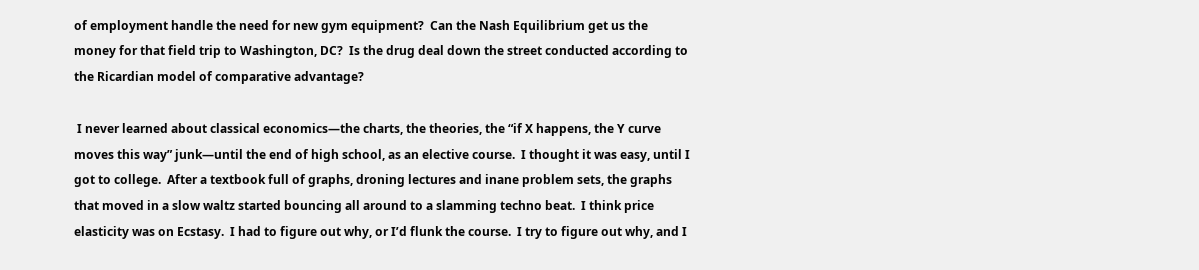of employment handle the need for new gym equipment?  Can the Nash Equilibrium get us the money for that field trip to Washington, DC?  Is the drug deal down the street conducted according to the Ricardian model of comparative advantage?

 I never learned about classical economics—the charts, the theories, the “if X happens, the Y curve moves this way” junk—until the end of high school, as an elective course.  I thought it was easy, until I got to college.  After a textbook full of graphs, droning lectures and inane problem sets, the graphs that moved in a slow waltz started bouncing all around to a slamming techno beat.  I think price elasticity was on Ecstasy.  I had to figure out why, or I’d flunk the course.  I try to figure out why, and I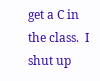get a C in the class.  I shut up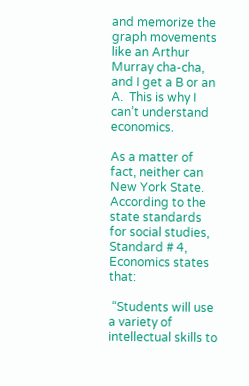and memorize the graph movements like an Arthur Murray cha-cha, and I get a B or an A.  This is why I can’t understand economics.

As a matter of fact, neither can New York State.  According to the state standards for social studies, Standard # 4, Economics states that:

 “Students will use a variety of intellectual skills to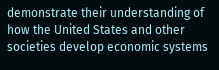demonstrate their understanding of how the United States and other societies develop economic systems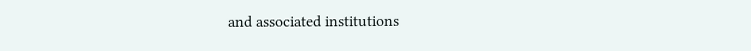and associated institutions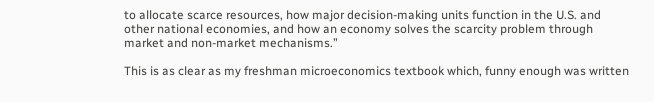to allocate scarce resources, how major decision-making units function in the U.S. and other national economies, and how an economy solves the scarcity problem through market and non-market mechanisms.”

This is as clear as my freshman microeconomics textbook which, funny enough was written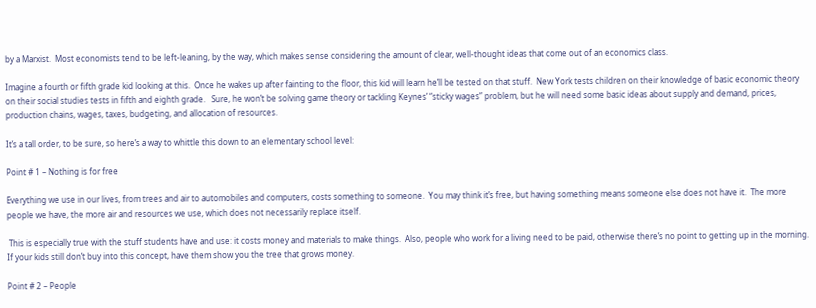by a Marxist.  Most economists tend to be left-leaning, by the way, which makes sense considering the amount of clear, well-thought ideas that come out of an economics class.

Imagine a fourth or fifth grade kid looking at this.  Once he wakes up after fainting to the floor, this kid will learn he’ll be tested on that stuff.  New York tests children on their knowledge of basic economic theory on their social studies tests in fifth and eighth grade.   Sure, he won’t be solving game theory or tackling Keynes’ “sticky wages” problem, but he will need some basic ideas about supply and demand, prices, production chains, wages, taxes, budgeting, and allocation of resources.

It’s a tall order, to be sure, so here’s a way to whittle this down to an elementary school level:

Point # 1 – Nothing is for free

Everything we use in our lives, from trees and air to automobiles and computers, costs something to someone.  You may think it’s free, but having something means someone else does not have it.  The more people we have, the more air and resources we use, which does not necessarily replace itself.

 This is especially true with the stuff students have and use: it costs money and materials to make things.  Also, people who work for a living need to be paid, otherwise there’s no point to getting up in the morning.  If your kids still don’t buy into this concept, have them show you the tree that grows money.

Point # 2 – People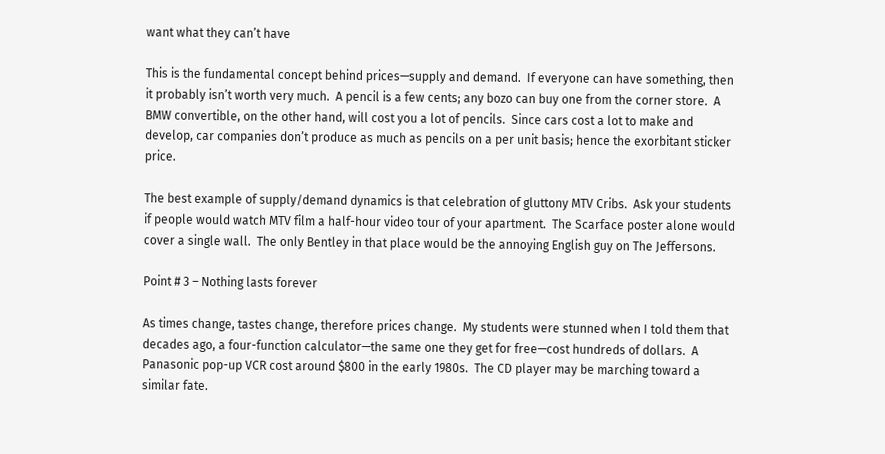want what they can’t have

This is the fundamental concept behind prices—supply and demand.  If everyone can have something, then it probably isn’t worth very much.  A pencil is a few cents; any bozo can buy one from the corner store.  A BMW convertible, on the other hand, will cost you a lot of pencils.  Since cars cost a lot to make and develop, car companies don’t produce as much as pencils on a per unit basis; hence the exorbitant sticker price.

The best example of supply/demand dynamics is that celebration of gluttony MTV Cribs.  Ask your students if people would watch MTV film a half-hour video tour of your apartment.  The Scarface poster alone would cover a single wall.  The only Bentley in that place would be the annoying English guy on The Jeffersons.

Point # 3 – Nothing lasts forever

As times change, tastes change, therefore prices change.  My students were stunned when I told them that decades ago, a four-function calculator—the same one they get for free—cost hundreds of dollars.  A Panasonic pop-up VCR cost around $800 in the early 1980s.  The CD player may be marching toward a similar fate.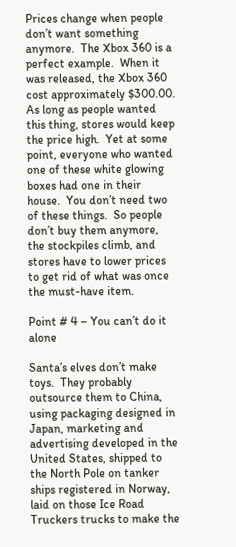Prices change when people don’t want something anymore.  The Xbox 360 is a perfect example.  When it was released, the Xbox 360 cost approximately $300.00.  As long as people wanted this thing, stores would keep the price high.  Yet at some point, everyone who wanted one of these white glowing boxes had one in their house.  You don’t need two of these things.  So people don’t buy them anymore, the stockpiles climb, and stores have to lower prices to get rid of what was once the must-have item.

Point # 4 – You can’t do it alone

Santa’s elves don’t make toys.  They probably outsource them to China, using packaging designed in Japan, marketing and advertising developed in the United States, shipped to the North Pole on tanker ships registered in Norway, laid on those Ice Road Truckers trucks to make the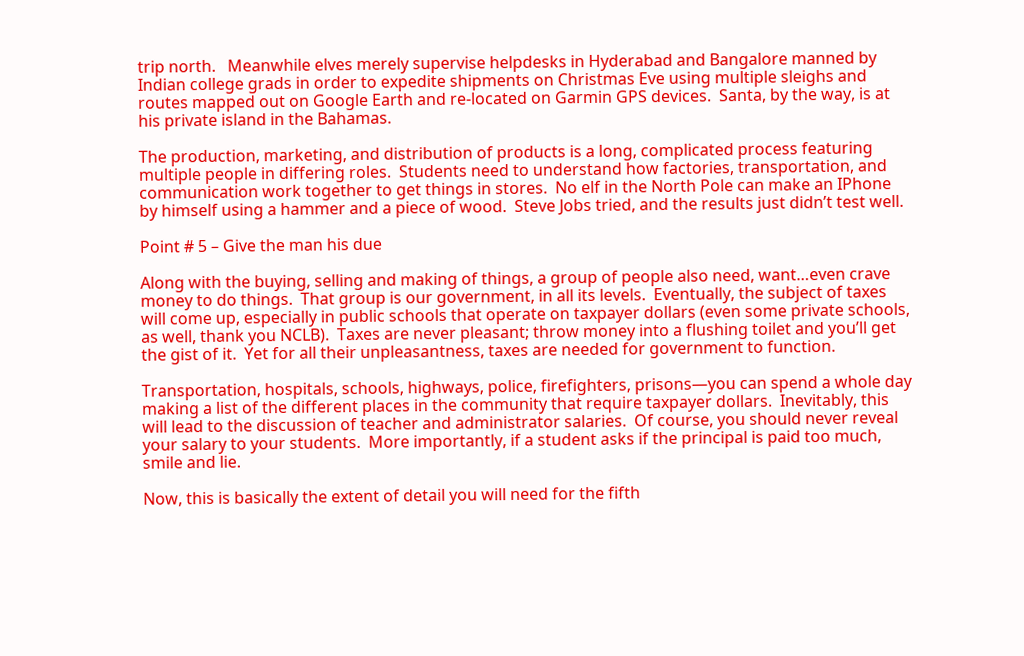trip north.   Meanwhile elves merely supervise helpdesks in Hyderabad and Bangalore manned by Indian college grads in order to expedite shipments on Christmas Eve using multiple sleighs and routes mapped out on Google Earth and re-located on Garmin GPS devices.  Santa, by the way, is at his private island in the Bahamas.

The production, marketing, and distribution of products is a long, complicated process featuring multiple people in differing roles.  Students need to understand how factories, transportation, and communication work together to get things in stores.  No elf in the North Pole can make an IPhone by himself using a hammer and a piece of wood.  Steve Jobs tried, and the results just didn’t test well.

Point # 5 – Give the man his due

Along with the buying, selling and making of things, a group of people also need, want…even crave money to do things.  That group is our government, in all its levels.  Eventually, the subject of taxes will come up, especially in public schools that operate on taxpayer dollars (even some private schools, as well, thank you NCLB).  Taxes are never pleasant; throw money into a flushing toilet and you’ll get the gist of it.  Yet for all their unpleasantness, taxes are needed for government to function.

Transportation, hospitals, schools, highways, police, firefighters, prisons—you can spend a whole day making a list of the different places in the community that require taxpayer dollars.  Inevitably, this will lead to the discussion of teacher and administrator salaries.  Of course, you should never reveal your salary to your students.  More importantly, if a student asks if the principal is paid too much, smile and lie.

Now, this is basically the extent of detail you will need for the fifth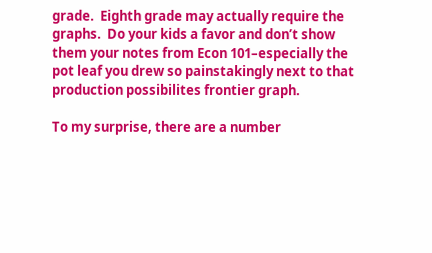grade.  Eighth grade may actually require the graphs.  Do your kids a favor and don’t show them your notes from Econ 101–especially the pot leaf you drew so painstakingly next to that production possibilites frontier graph.

To my surprise, there are a number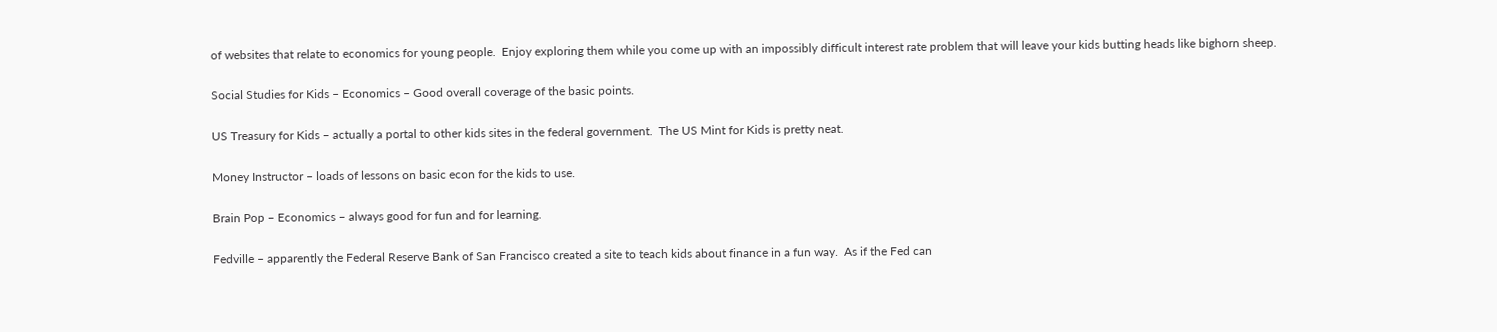of websites that relate to economics for young people.  Enjoy exploring them while you come up with an impossibly difficult interest rate problem that will leave your kids butting heads like bighorn sheep.

Social Studies for Kids – Economics – Good overall coverage of the basic points.

US Treasury for Kids – actually a portal to other kids sites in the federal government.  The US Mint for Kids is pretty neat.

Money Instructor – loads of lessons on basic econ for the kids to use.

Brain Pop – Economics – always good for fun and for learning.

Fedville – apparently the Federal Reserve Bank of San Francisco created a site to teach kids about finance in a fun way.  As if the Fed can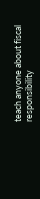teach anyone about fiscal responsibility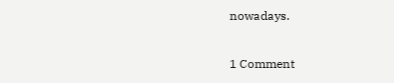nowadays.

1 Comment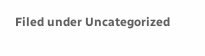Filed under Uncategorized